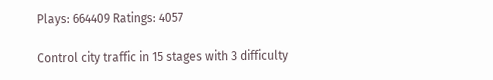Plays: 664409 Ratings: 4057

Control city traffic in 15 stages with 3 difficulty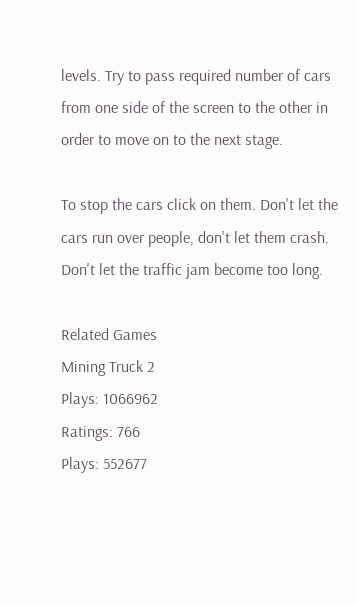levels. Try to pass required number of cars from one side of the screen to the other in order to move on to the next stage.

To stop the cars click on them. Don't let the cars run over people, don't let them crash. Don't let the traffic jam become too long.

Related Games
Mining Truck 2
Plays: 1066962
Ratings: 766
Plays: 552677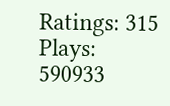Ratings: 315
Plays: 590933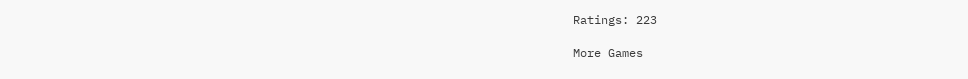Ratings: 223

More Games